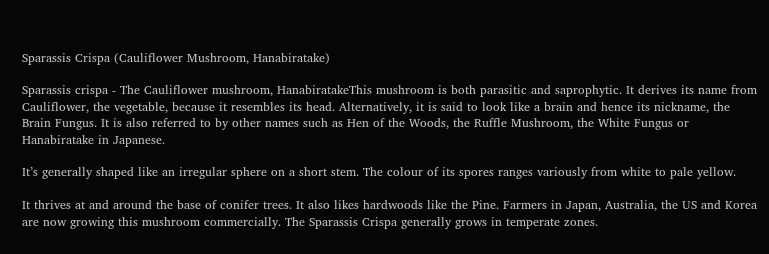Sparassis Crispa (Cauliflower Mushroom, Hanabiratake)

Sparassis crispa - The Cauliflower mushroom, HanabiratakeThis mushroom is both parasitic and saprophytic. It derives its name from Cauliflower, the vegetable, because it resembles its head. Alternatively, it is said to look like a brain and hence its nickname, the Brain Fungus. It is also referred to by other names such as Hen of the Woods, the Ruffle Mushroom, the White Fungus or Hanabiratake in Japanese.

It’s generally shaped like an irregular sphere on a short stem. The colour of its spores ranges variously from white to pale yellow.

It thrives at and around the base of conifer trees. It also likes hardwoods like the Pine. Farmers in Japan, Australia, the US and Korea are now growing this mushroom commercially. The Sparassis Crispa generally grows in temperate zones.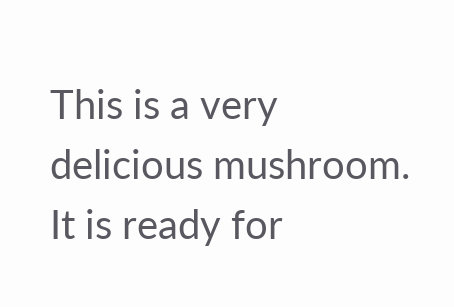This is a very delicious mushroom. It is ready for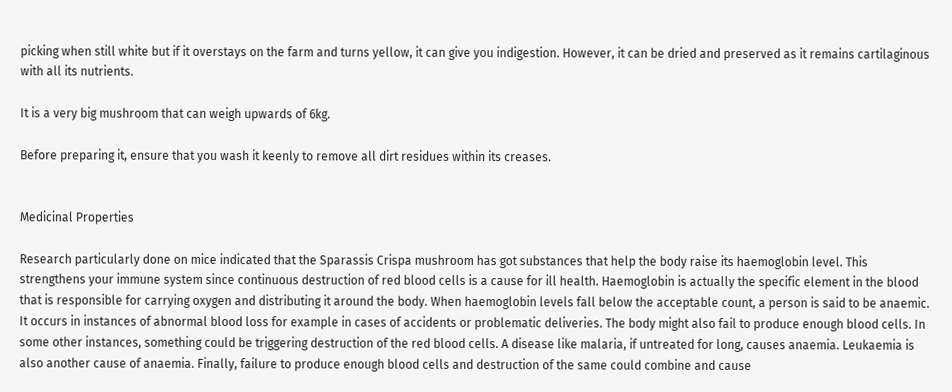picking when still white but if it overstays on the farm and turns yellow, it can give you indigestion. However, it can be dried and preserved as it remains cartilaginous with all its nutrients.

It is a very big mushroom that can weigh upwards of 6kg.

Before preparing it, ensure that you wash it keenly to remove all dirt residues within its creases.


Medicinal Properties

Research particularly done on mice indicated that the Sparassis Crispa mushroom has got substances that help the body raise its haemoglobin level. This strengthens your immune system since continuous destruction of red blood cells is a cause for ill health. Haemoglobin is actually the specific element in the blood that is responsible for carrying oxygen and distributing it around the body. When haemoglobin levels fall below the acceptable count, a person is said to be anaemic. It occurs in instances of abnormal blood loss for example in cases of accidents or problematic deliveries. The body might also fail to produce enough blood cells. In some other instances, something could be triggering destruction of the red blood cells. A disease like malaria, if untreated for long, causes anaemia. Leukaemia is also another cause of anaemia. Finally, failure to produce enough blood cells and destruction of the same could combine and cause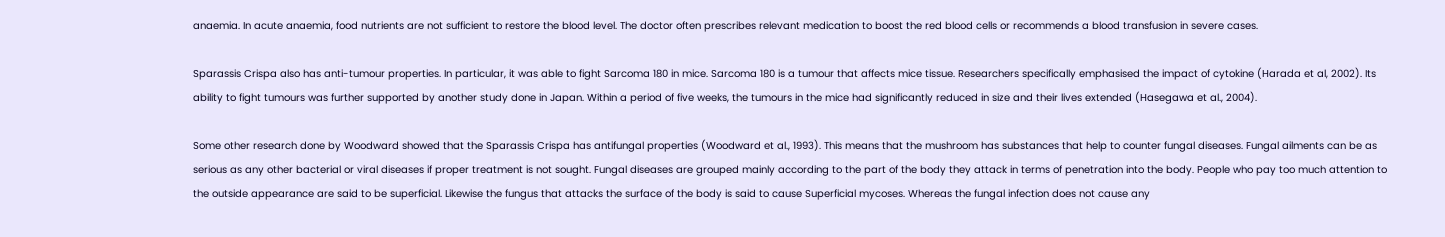anaemia. In acute anaemia, food nutrients are not sufficient to restore the blood level. The doctor often prescribes relevant medication to boost the red blood cells or recommends a blood transfusion in severe cases.

Sparassis Crispa also has anti-tumour properties. In particular, it was able to fight Sarcoma 180 in mice. Sarcoma 180 is a tumour that affects mice tissue. Researchers specifically emphasised the impact of cytokine (Harada et al, 2002). Its ability to fight tumours was further supported by another study done in Japan. Within a period of five weeks, the tumours in the mice had significantly reduced in size and their lives extended (Hasegawa et al., 2004).

Some other research done by Woodward showed that the Sparassis Crispa has antifungal properties (Woodward et al., 1993). This means that the mushroom has substances that help to counter fungal diseases. Fungal ailments can be as serious as any other bacterial or viral diseases if proper treatment is not sought. Fungal diseases are grouped mainly according to the part of the body they attack in terms of penetration into the body. People who pay too much attention to the outside appearance are said to be superficial. Likewise the fungus that attacks the surface of the body is said to cause Superficial mycoses. Whereas the fungal infection does not cause any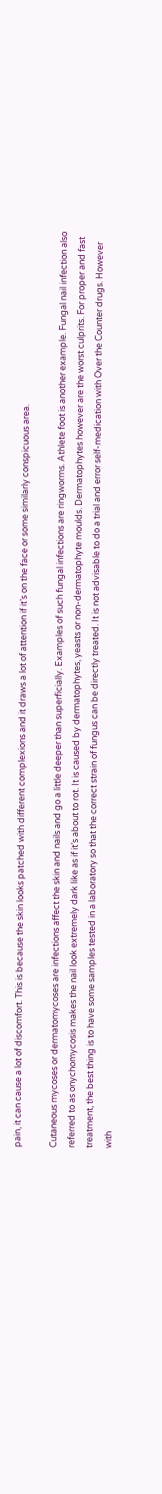pain, it can cause a lot of discomfort. This is because the skin looks patched with different complexions and it draws a lot of attention if it’s on the face or some similarly conspicuous area.

Cutaneous mycoses or dermatomycoses are infections affect the skin and nails and go a little deeper than superficially. Examples of such fungal infections are ringworms. Athlete foot is another example. Fungal nail infection also referred to as onychomycosis makes the nail look extremely dark like as if it’s about to rot. It is caused by dermatophytes, yeasts or non-dermatophyte moulds. Dermatophytes however are the worst culprits. For proper and fast treatment, the best thing is to have some samples tested in a laboratory so that the correct strain of fungus can be directly treated. It is not advisable to do a trial and error self-medication with Over the Counter drugs. However with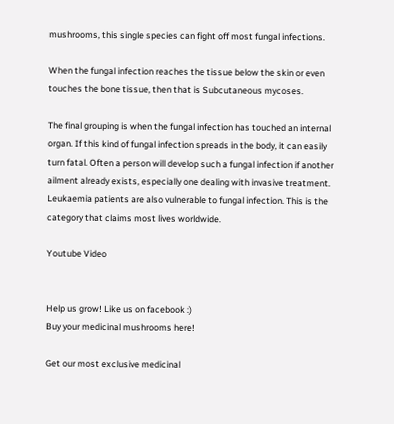mushrooms, this single species can fight off most fungal infections.

When the fungal infection reaches the tissue below the skin or even touches the bone tissue, then that is Subcutaneous mycoses.

The final grouping is when the fungal infection has touched an internal organ. If this kind of fungal infection spreads in the body, it can easily turn fatal. Often a person will develop such a fungal infection if another ailment already exists, especially one dealing with invasive treatment. Leukaemia patients are also vulnerable to fungal infection. This is the category that claims most lives worldwide.

Youtube Video


Help us grow! Like us on facebook :)
Buy your medicinal mushrooms here!

Get our most exclusive medicinal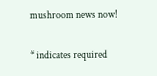mushroom news now!

* indicates required